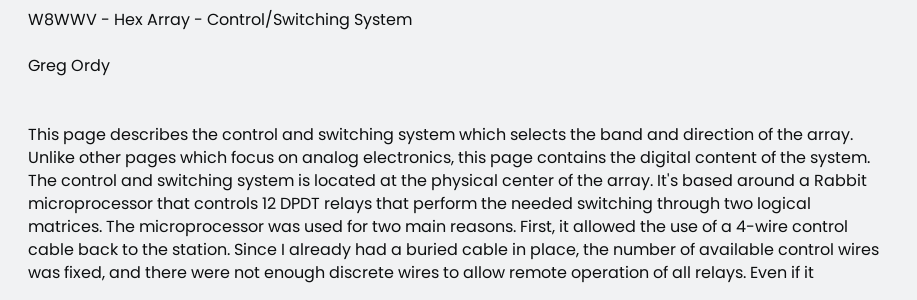W8WWV - Hex Array - Control/Switching System

Greg Ordy


This page describes the control and switching system which selects the band and direction of the array. Unlike other pages which focus on analog electronics, this page contains the digital content of the system. The control and switching system is located at the physical center of the array. It's based around a Rabbit microprocessor that controls 12 DPDT relays that perform the needed switching through two logical matrices. The microprocessor was used for two main reasons. First, it allowed the use of a 4-wire control cable back to the station. Since I already had a buried cable in place, the number of available control wires was fixed, and there were not enough discrete wires to allow remote operation of all relays. Even if it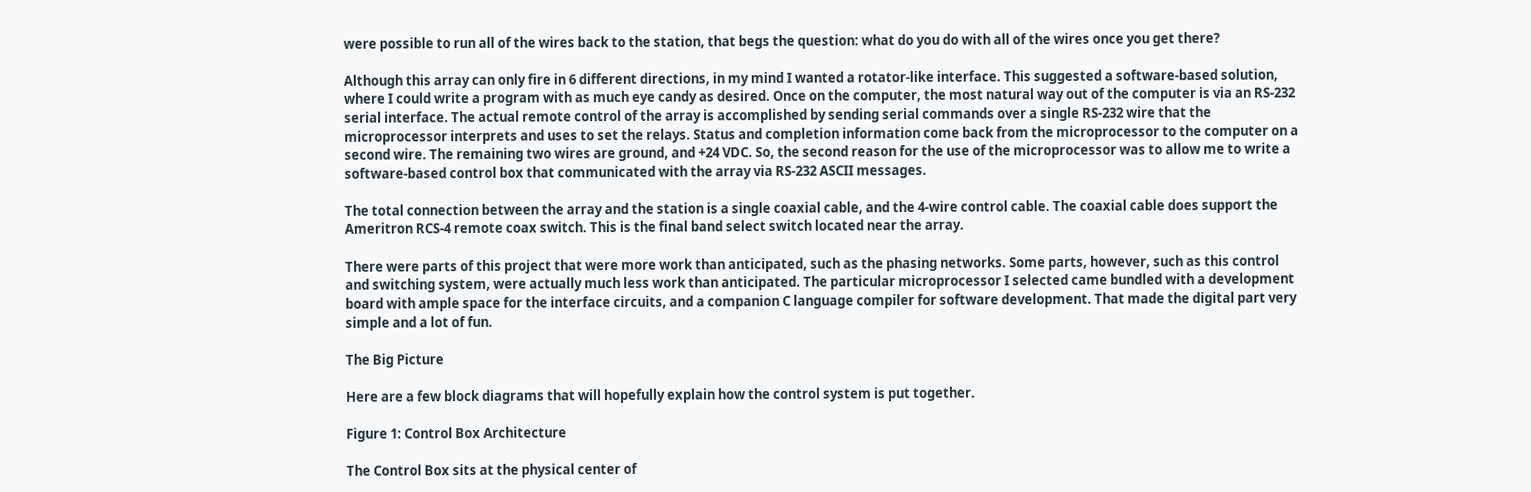were possible to run all of the wires back to the station, that begs the question: what do you do with all of the wires once you get there?

Although this array can only fire in 6 different directions, in my mind I wanted a rotator-like interface. This suggested a software-based solution, where I could write a program with as much eye candy as desired. Once on the computer, the most natural way out of the computer is via an RS-232 serial interface. The actual remote control of the array is accomplished by sending serial commands over a single RS-232 wire that the microprocessor interprets and uses to set the relays. Status and completion information come back from the microprocessor to the computer on a second wire. The remaining two wires are ground, and +24 VDC. So, the second reason for the use of the microprocessor was to allow me to write a software-based control box that communicated with the array via RS-232 ASCII messages.

The total connection between the array and the station is a single coaxial cable, and the 4-wire control cable. The coaxial cable does support the Ameritron RCS-4 remote coax switch. This is the final band select switch located near the array.

There were parts of this project that were more work than anticipated, such as the phasing networks. Some parts, however, such as this control and switching system, were actually much less work than anticipated. The particular microprocessor I selected came bundled with a development board with ample space for the interface circuits, and a companion C language compiler for software development. That made the digital part very simple and a lot of fun.

The Big Picture

Here are a few block diagrams that will hopefully explain how the control system is put together.

Figure 1: Control Box Architecture

The Control Box sits at the physical center of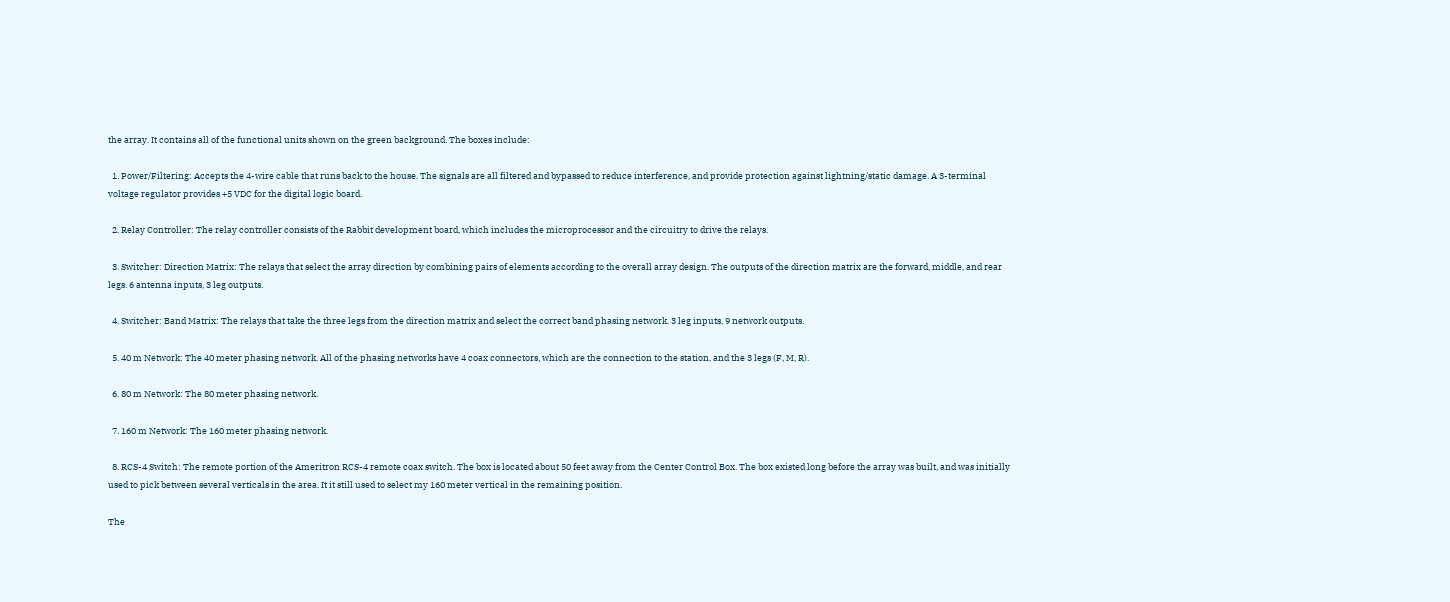the array. It contains all of the functional units shown on the green background. The boxes include:

  1. Power/Filtering: Accepts the 4-wire cable that runs back to the house. The signals are all filtered and bypassed to reduce interference, and provide protection against lightning/static damage. A 3-terminal voltage regulator provides +5 VDC for the digital logic board.

  2. Relay Controller: The relay controller consists of the Rabbit development board, which includes the microprocessor and the circuitry to drive the relays.

  3. Switcher: Direction Matrix: The relays that select the array direction by combining pairs of elements according to the overall array design. The outputs of the direction matrix are the forward, middle, and rear legs. 6 antenna inputs, 3 leg outputs.

  4. Switcher: Band Matrix: The relays that take the three legs from the direction matrix and select the correct band phasing network. 3 leg inputs, 9 network outputs.

  5. 40 m Network: The 40 meter phasing network. All of the phasing networks have 4 coax connectors, which are the connection to the station, and the 3 legs (F, M, R).

  6. 80 m Network: The 80 meter phasing network.

  7. 160 m Network: The 160 meter phasing network.

  8. RCS-4 Switch: The remote portion of the Ameritron RCS-4 remote coax switch. The box is located about 50 feet away from the Center Control Box. The box existed long before the array was built, and was initially used to pick between several verticals in the area. It it still used to select my 160 meter vertical in the remaining position.

The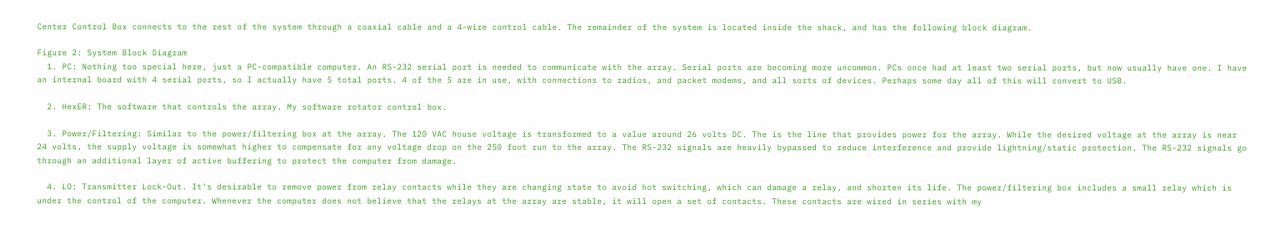Center Control Box connects to the rest of the system through a coaxial cable and a 4-wire control cable. The remainder of the system is located inside the shack, and has the following block diagram.

Figure 2: System Block Diagram
  1. PC: Nothing too special here, just a PC-compatible computer. An RS-232 serial port is needed to communicate with the array. Serial ports are becoming more uncommon. PCs once had at least two serial ports, but now usually have one. I have an internal board with 4 serial ports, so I actually have 5 total ports. 4 of the 5 are in use, with connections to radios, and packet modems, and all sorts of devices. Perhaps some day all of this will convert to USB.

  2. HexER: The software that controls the array. My software rotator control box.

  3. Power/Filtering: Similar to the power/filtering box at the array. The 120 VAC house voltage is transformed to a value around 26 volts DC. The is the line that provides power for the array. While the desired voltage at the array is near 24 volts, the supply voltage is somewhat higher to compensate for any voltage drop on the 250 foot run to the array. The RS-232 signals are heavily bypassed to reduce interference and provide lightning/static protection. The RS-232 signals go through an additional layer of active buffering to protect the computer from damage.

  4. LO: Transmitter Lock-Out. It's desirable to remove power from relay contacts while they are changing state to avoid hot switching, which can damage a relay, and shorten its life. The power/filtering box includes a small relay which is under the control of the computer. Whenever the computer does not believe that the relays at the array are stable, it will open a set of contacts. These contacts are wired in series with my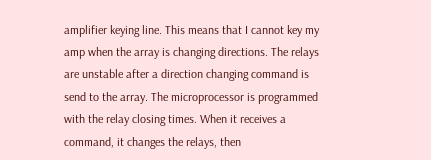amplifier keying line. This means that I cannot key my amp when the array is changing directions. The relays are unstable after a direction changing command is send to the array. The microprocessor is programmed with the relay closing times. When it receives a command, it changes the relays, then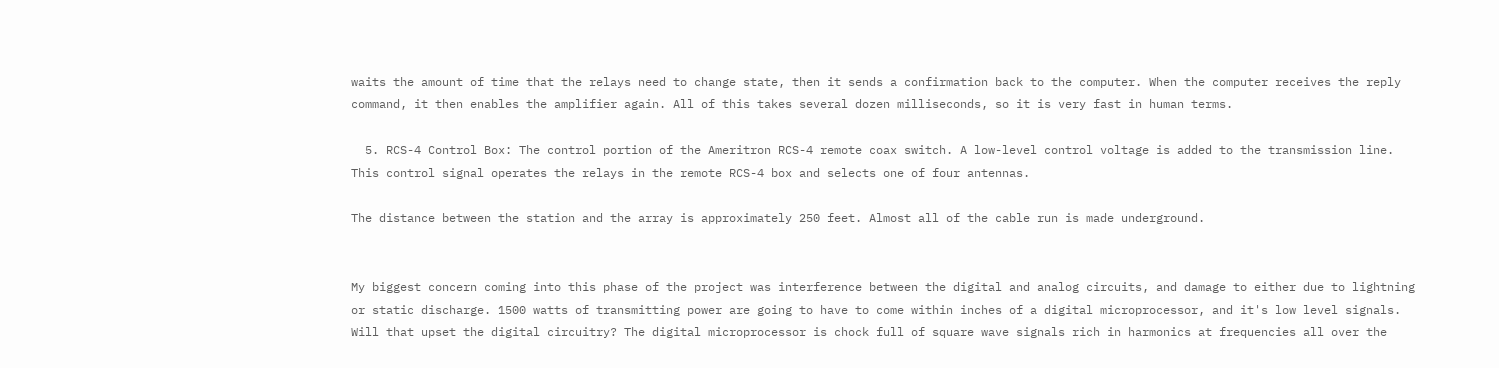waits the amount of time that the relays need to change state, then it sends a confirmation back to the computer. When the computer receives the reply command, it then enables the amplifier again. All of this takes several dozen milliseconds, so it is very fast in human terms.

  5. RCS-4 Control Box: The control portion of the Ameritron RCS-4 remote coax switch. A low-level control voltage is added to the transmission line. This control signal operates the relays in the remote RCS-4 box and selects one of four antennas.

The distance between the station and the array is approximately 250 feet. Almost all of the cable run is made underground.


My biggest concern coming into this phase of the project was interference between the digital and analog circuits, and damage to either due to lightning or static discharge. 1500 watts of transmitting power are going to have to come within inches of a digital microprocessor, and it's low level signals. Will that upset the digital circuitry? The digital microprocessor is chock full of square wave signals rich in harmonics at frequencies all over the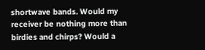shortwave bands. Would my receiver be nothing more than birdies and chirps? Would a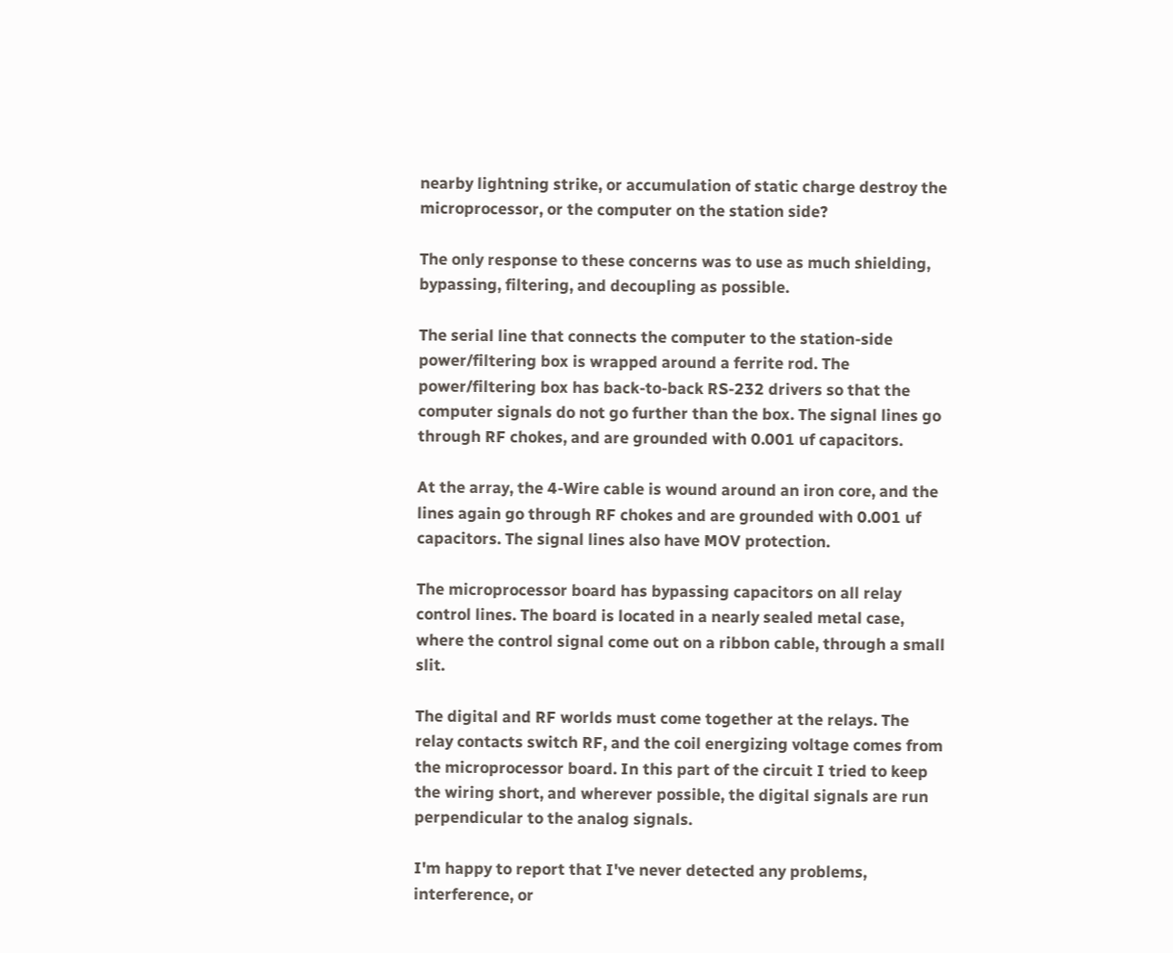nearby lightning strike, or accumulation of static charge destroy the microprocessor, or the computer on the station side?

The only response to these concerns was to use as much shielding, bypassing, filtering, and decoupling as possible.

The serial line that connects the computer to the station-side power/filtering box is wrapped around a ferrite rod. The power/filtering box has back-to-back RS-232 drivers so that the computer signals do not go further than the box. The signal lines go through RF chokes, and are grounded with 0.001 uf capacitors.

At the array, the 4-Wire cable is wound around an iron core, and the lines again go through RF chokes and are grounded with 0.001 uf capacitors. The signal lines also have MOV protection.

The microprocessor board has bypassing capacitors on all relay control lines. The board is located in a nearly sealed metal case, where the control signal come out on a ribbon cable, through a small slit.

The digital and RF worlds must come together at the relays. The relay contacts switch RF, and the coil energizing voltage comes from the microprocessor board. In this part of the circuit I tried to keep the wiring short, and wherever possible, the digital signals are run perpendicular to the analog signals.

I'm happy to report that I've never detected any problems, interference, or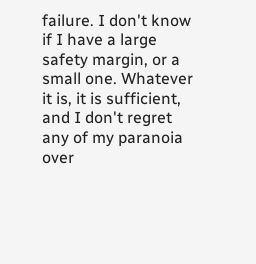failure. I don't know if I have a large safety margin, or a small one. Whatever it is, it is sufficient, and I don't regret any of my paranoia over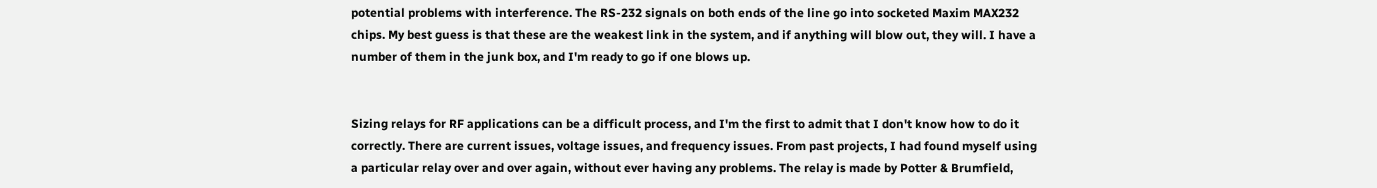potential problems with interference. The RS-232 signals on both ends of the line go into socketed Maxim MAX232 chips. My best guess is that these are the weakest link in the system, and if anything will blow out, they will. I have a number of them in the junk box, and I'm ready to go if one blows up.


Sizing relays for RF applications can be a difficult process, and I'm the first to admit that I don't know how to do it correctly. There are current issues, voltage issues, and frequency issues. From past projects, I had found myself using a particular relay over and over again, without ever having any problems. The relay is made by Potter & Brumfield,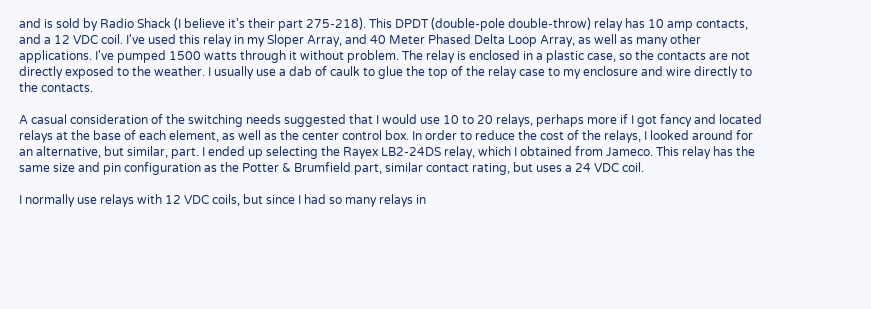and is sold by Radio Shack (I believe it's their part 275-218). This DPDT (double-pole double-throw) relay has 10 amp contacts, and a 12 VDC coil. I've used this relay in my Sloper Array, and 40 Meter Phased Delta Loop Array, as well as many other applications. I've pumped 1500 watts through it without problem. The relay is enclosed in a plastic case, so the contacts are not directly exposed to the weather. I usually use a dab of caulk to glue the top of the relay case to my enclosure and wire directly to the contacts.

A casual consideration of the switching needs suggested that I would use 10 to 20 relays, perhaps more if I got fancy and located relays at the base of each element, as well as the center control box. In order to reduce the cost of the relays, I looked around for an alternative, but similar, part. I ended up selecting the Rayex LB2-24DS relay, which I obtained from Jameco. This relay has the same size and pin configuration as the Potter & Brumfield part, similar contact rating, but uses a 24 VDC coil.

I normally use relays with 12 VDC coils, but since I had so many relays in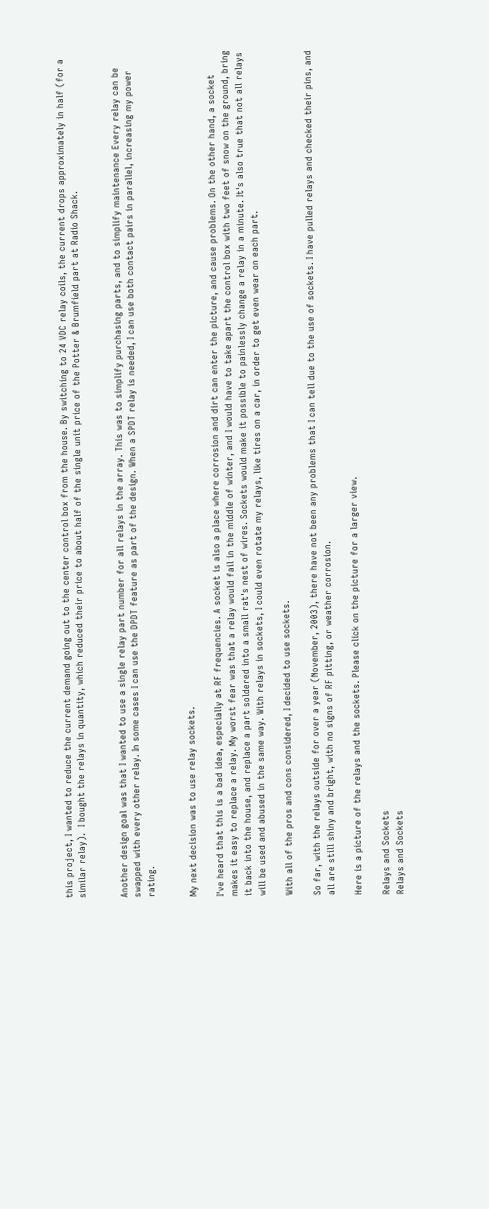this project, I wanted to reduce the current demand going out to the center control box from the house. By switching to 24 VDC relay coils, the current drops approximately in half (for a similar relay).  I bought the relays in quantity, which reduced their price to about half of the single unit price of the Potter & Brumfield part at Radio Shack.


Another design goal was that I wanted to use a single relay part number for all relays in the array. This was to simplify purchasing parts, and to simplify maintenance Every relay can be swapped with every other relay. In some cases I can use the DPDT feature as part of the design. When a SPDT relay is needed, I can use both contact pairs in parallel, increasing my power rating.


My next decision was to use relay sockets.

I've heard that this is a bad idea, especially at RF frequencies. A socket is also a place where corrosion and dirt can enter the picture, and cause problems. On the other hand, a socket makes it easy to replace a relay. My worst fear was that a relay would fail in the middle of winter, and I would have to take apart the control box with two feet of snow on the ground, bring it back into the house, and replace a part soldered into a small rat's nest of wires. Sockets would make it possible to painlessly change a relay in a minute. It's also true that not all relays will be used and abused in the same way. With relays in sockets, I could even rotate my relays, like tires on a car, in order to get even wear on each part.

With all of the pros and cons considered, I decided to use sockets.

So far, with the relays outside for over a year (November, 2003), there have not been any problems that I can tell due to the use of sockets. I have pulled relays and checked their pins, and all are still shiny and bright, with no signs of RF pitting, or weather corrosion.

Here is a picture of the relays and the sockets. Please click on the picture for a larger view.

Relays and Sockets
Relays and Sockets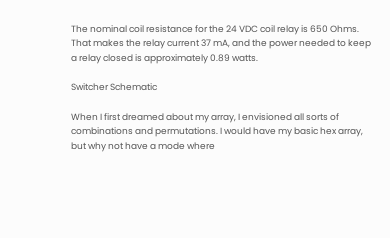The nominal coil resistance for the 24 VDC coil relay is 650 Ohms. That makes the relay current 37 mA, and the power needed to keep a relay closed is approximately 0.89 watts.

Switcher Schematic

When I first dreamed about my array, I envisioned all sorts of combinations and permutations. I would have my basic hex array, but why not have a mode where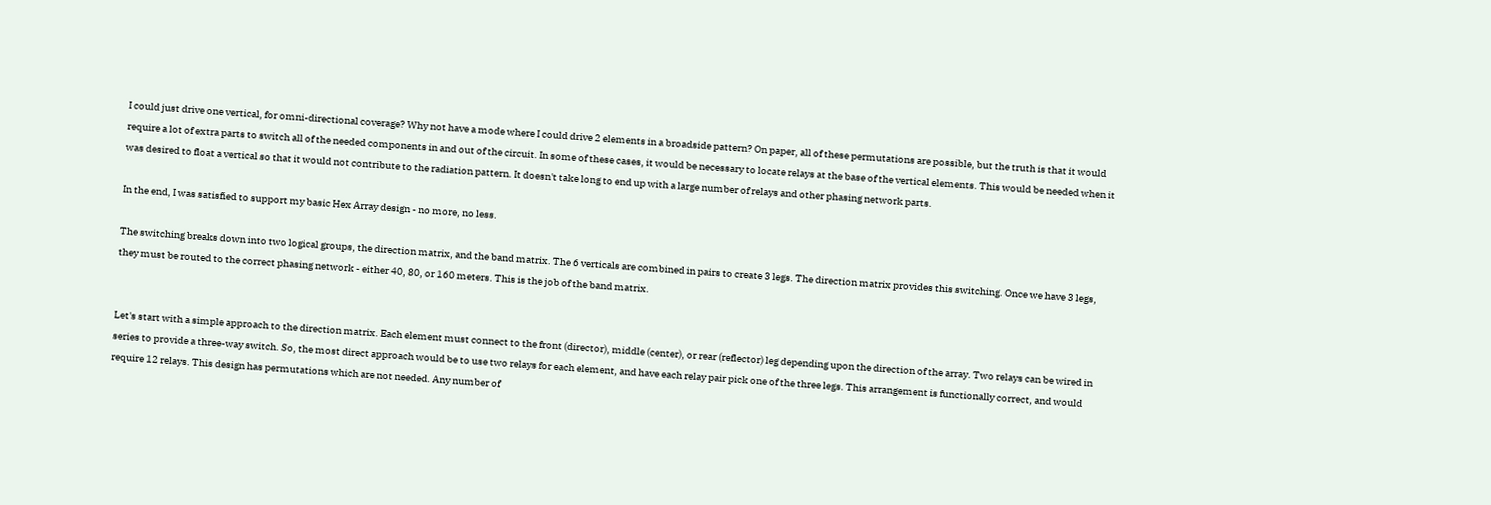I could just drive one vertical, for omni-directional coverage? Why not have a mode where I could drive 2 elements in a broadside pattern? On paper, all of these permutations are possible, but the truth is that it would require a lot of extra parts to switch all of the needed components in and out of the circuit. In some of these cases, it would be necessary to locate relays at the base of the vertical elements. This would be needed when it was desired to float a vertical so that it would not contribute to the radiation pattern. It doesn't take long to end up with a large number of relays and other phasing network parts.

In the end, I was satisfied to support my basic Hex Array design - no more, no less.

The switching breaks down into two logical groups, the direction matrix, and the band matrix. The 6 verticals are combined in pairs to create 3 legs. The direction matrix provides this switching. Once we have 3 legs, they must be routed to the correct phasing network - either 40, 80, or 160 meters. This is the job of the band matrix.


Let's start with a simple approach to the direction matrix. Each element must connect to the front (director), middle (center), or rear (reflector) leg depending upon the direction of the array. Two relays can be wired in series to provide a three-way switch. So, the most direct approach would be to use two relays for each element, and have each relay pair pick one of the three legs. This arrangement is functionally correct, and would require 12 relays. This design has permutations which are not needed. Any number of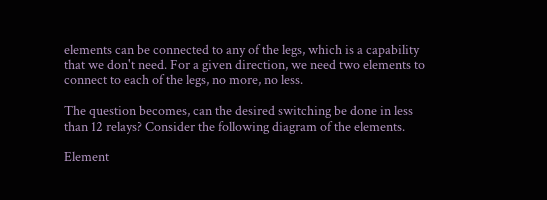elements can be connected to any of the legs, which is a capability that we don't need. For a given direction, we need two elements to connect to each of the legs, no more, no less.

The question becomes, can the desired switching be done in less than 12 relays? Consider the following diagram of the elements.

Element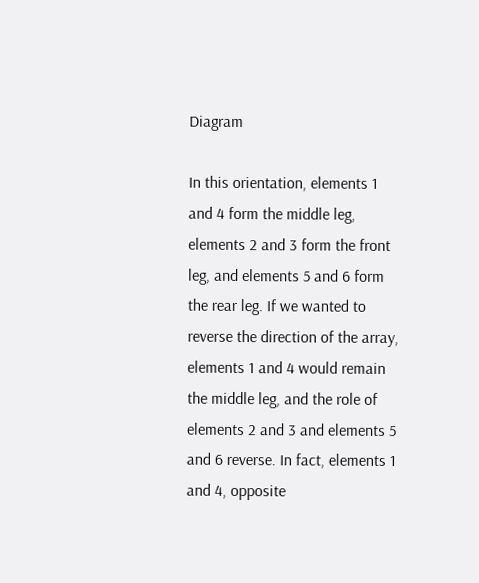Diagram

In this orientation, elements 1 and 4 form the middle leg, elements 2 and 3 form the front leg, and elements 5 and 6 form the rear leg. If we wanted to reverse the direction of the array, elements 1 and 4 would remain the middle leg, and the role of elements 2 and 3 and elements 5 and 6 reverse. In fact, elements 1 and 4, opposite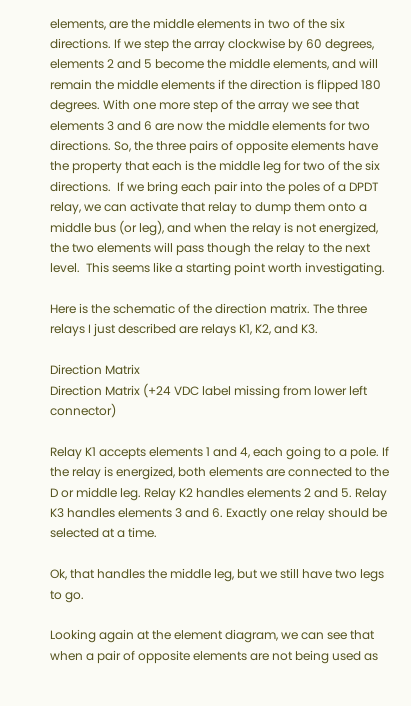elements, are the middle elements in two of the six directions. If we step the array clockwise by 60 degrees, elements 2 and 5 become the middle elements, and will remain the middle elements if the direction is flipped 180 degrees. With one more step of the array we see that elements 3 and 6 are now the middle elements for two directions. So, the three pairs of opposite elements have the property that each is the middle leg for two of the six directions.  If we bring each pair into the poles of a DPDT relay, we can activate that relay to dump them onto a middle bus (or leg), and when the relay is not energized, the two elements will pass though the relay to the next level.  This seems like a starting point worth investigating.

Here is the schematic of the direction matrix. The three relays I just described are relays K1, K2, and K3.

Direction Matrix
Direction Matrix (+24 VDC label missing from lower left connector)

Relay K1 accepts elements 1 and 4, each going to a pole. If the relay is energized, both elements are connected to the D or middle leg. Relay K2 handles elements 2 and 5. Relay K3 handles elements 3 and 6. Exactly one relay should be selected at a time.

Ok, that handles the middle leg, but we still have two legs to go.

Looking again at the element diagram, we can see that when a pair of opposite elements are not being used as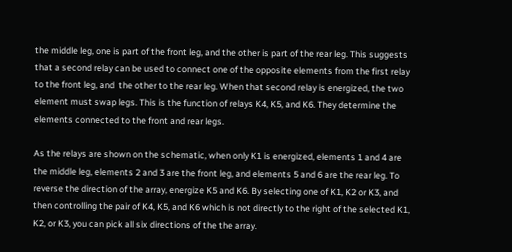the middle leg, one is part of the front leg, and the other is part of the rear leg. This suggests that a second relay can be used to connect one of the opposite elements from the first relay to the front leg, and  the other to the rear leg. When that second relay is energized, the two element must swap legs. This is the function of relays K4, K5, and K6. They determine the elements connected to the front and rear legs.

As the relays are shown on the schematic, when only K1 is energized, elements 1 and 4 are the middle leg, elements 2 and 3 are the front leg, and elements 5 and 6 are the rear leg. To reverse the direction of the array, energize K5 and K6. By selecting one of K1, K2 or K3, and then controlling the pair of K4, K5, and K6 which is not directly to the right of the selected K1, K2, or K3, you can pick all six directions of the the array.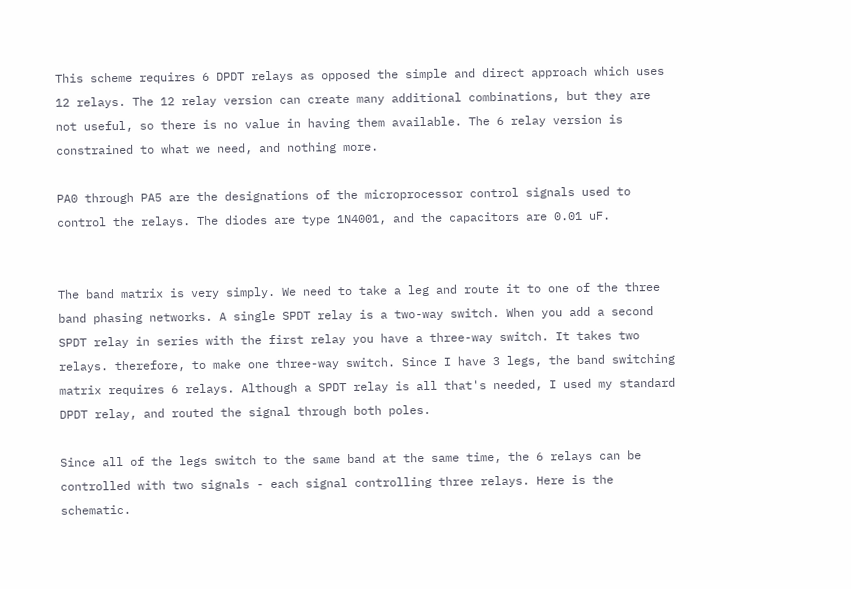This scheme requires 6 DPDT relays as opposed the simple and direct approach which uses 12 relays. The 12 relay version can create many additional combinations, but they are not useful, so there is no value in having them available. The 6 relay version is constrained to what we need, and nothing more.

PA0 through PA5 are the designations of the microprocessor control signals used to control the relays. The diodes are type 1N4001, and the capacitors are 0.01 uF.


The band matrix is very simply. We need to take a leg and route it to one of the three band phasing networks. A single SPDT relay is a two-way switch. When you add a second SPDT relay in series with the first relay you have a three-way switch. It takes two relays. therefore, to make one three-way switch. Since I have 3 legs, the band switching matrix requires 6 relays. Although a SPDT relay is all that's needed, I used my standard DPDT relay, and routed the signal through both poles.

Since all of the legs switch to the same band at the same time, the 6 relays can be controlled with two signals - each signal controlling three relays. Here is the schematic.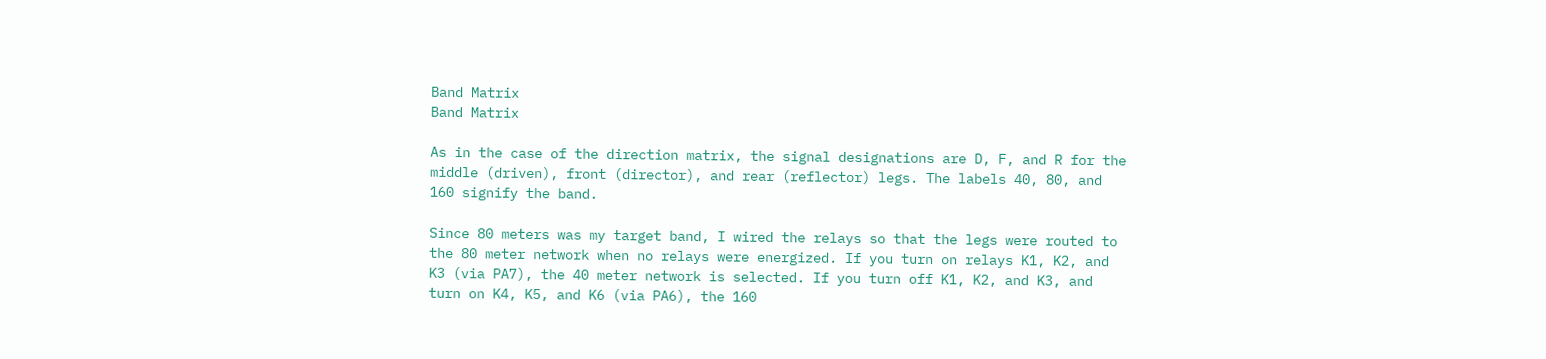Band Matrix
Band Matrix

As in the case of the direction matrix, the signal designations are D, F, and R for the middle (driven), front (director), and rear (reflector) legs. The labels 40, 80, and 160 signify the band.

Since 80 meters was my target band, I wired the relays so that the legs were routed to the 80 meter network when no relays were energized. If you turn on relays K1, K2, and K3 (via PA7), the 40 meter network is selected. If you turn off K1, K2, and K3, and turn on K4, K5, and K6 (via PA6), the 160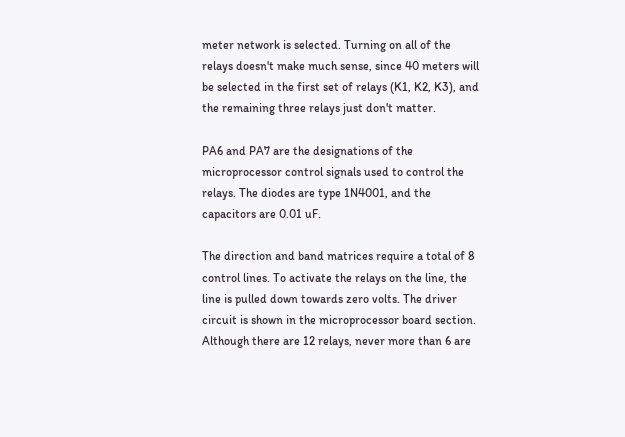meter network is selected. Turning on all of the relays doesn't make much sense, since 40 meters will be selected in the first set of relays (K1, K2, K3), and the remaining three relays just don't matter.

PA6 and PA7 are the designations of the microprocessor control signals used to control the relays. The diodes are type 1N4001, and the capacitors are 0.01 uF.

The direction and band matrices require a total of 8 control lines. To activate the relays on the line, the line is pulled down towards zero volts. The driver circuit is shown in the microprocessor board section. Although there are 12 relays, never more than 6 are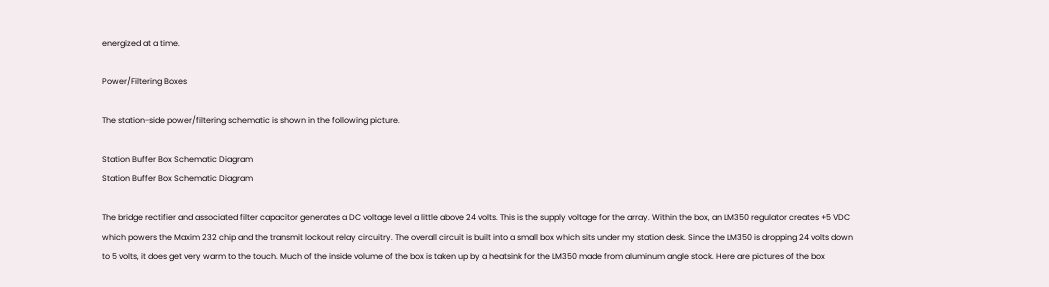energized at a time.

Power/Filtering Boxes

The station-side power/filtering schematic is shown in the following picture.

Station Buffer Box Schematic Diagram
Station Buffer Box Schematic Diagram

The bridge rectifier and associated filter capacitor generates a DC voltage level a little above 24 volts. This is the supply voltage for the array. Within the box, an LM350 regulator creates +5 VDC which powers the Maxim 232 chip and the transmit lockout relay circuitry. The overall circuit is built into a small box which sits under my station desk. Since the LM350 is dropping 24 volts down to 5 volts, it does get very warm to the touch. Much of the inside volume of the box is taken up by a heatsink for the LM350 made from aluminum angle stock. Here are pictures of the box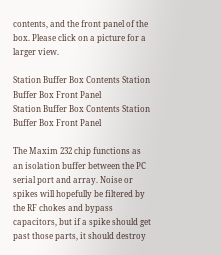contents, and the front panel of the box. Please click on a picture for a larger view.

Station Buffer Box Contents Station Buffer Box Front Panel
Station Buffer Box Contents Station Buffer Box Front Panel

The Maxim 232 chip functions as an isolation buffer between the PC serial port and array. Noise or spikes will hopefully be filtered by the RF chokes and bypass capacitors, but if a spike should get past those parts, it should destroy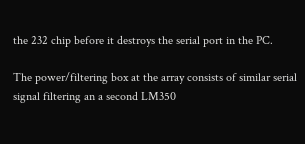the 232 chip before it destroys the serial port in the PC.

The power/filtering box at the array consists of similar serial signal filtering an a second LM350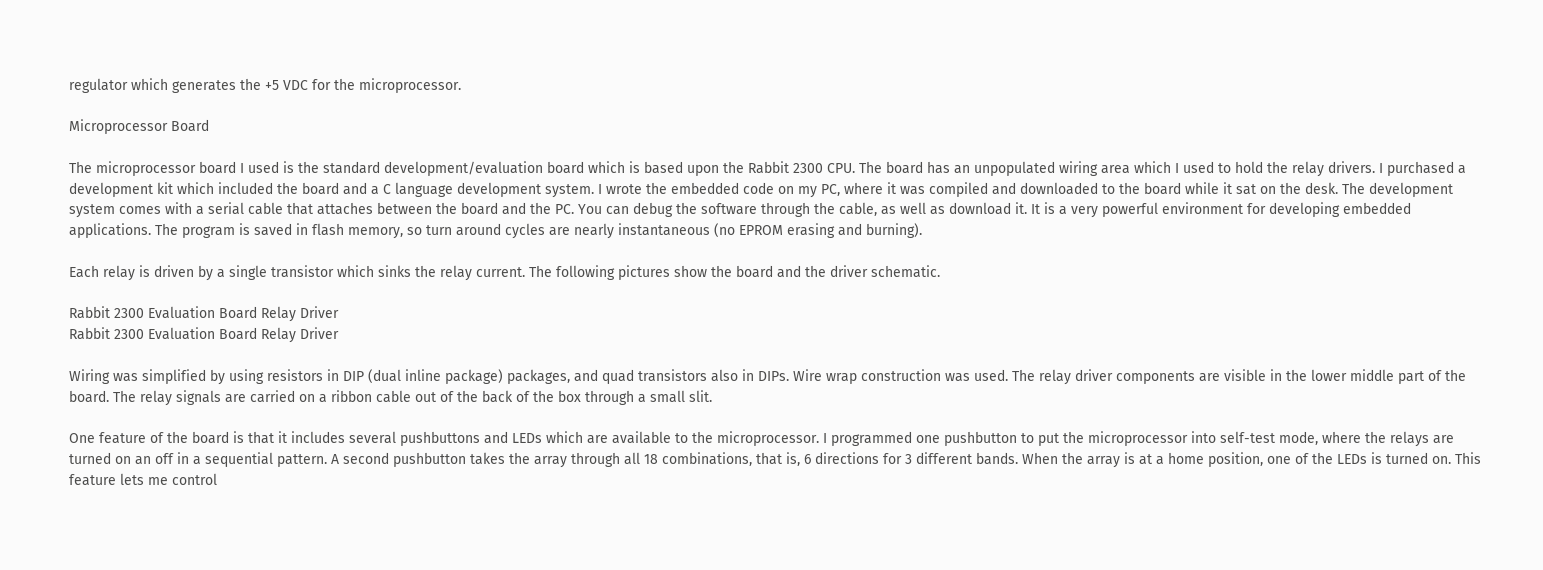regulator which generates the +5 VDC for the microprocessor.

Microprocessor Board

The microprocessor board I used is the standard development/evaluation board which is based upon the Rabbit 2300 CPU. The board has an unpopulated wiring area which I used to hold the relay drivers. I purchased a development kit which included the board and a C language development system. I wrote the embedded code on my PC, where it was compiled and downloaded to the board while it sat on the desk. The development system comes with a serial cable that attaches between the board and the PC. You can debug the software through the cable, as well as download it. It is a very powerful environment for developing embedded applications. The program is saved in flash memory, so turn around cycles are nearly instantaneous (no EPROM erasing and burning).

Each relay is driven by a single transistor which sinks the relay current. The following pictures show the board and the driver schematic.

Rabbit 2300 Evaluation Board Relay Driver
Rabbit 2300 Evaluation Board Relay Driver

Wiring was simplified by using resistors in DIP (dual inline package) packages, and quad transistors also in DIPs. Wire wrap construction was used. The relay driver components are visible in the lower middle part of the board. The relay signals are carried on a ribbon cable out of the back of the box through a small slit.

One feature of the board is that it includes several pushbuttons and LEDs which are available to the microprocessor. I programmed one pushbutton to put the microprocessor into self-test mode, where the relays are turned on an off in a sequential pattern. A second pushbutton takes the array through all 18 combinations, that is, 6 directions for 3 different bands. When the array is at a home position, one of the LEDs is turned on. This feature lets me control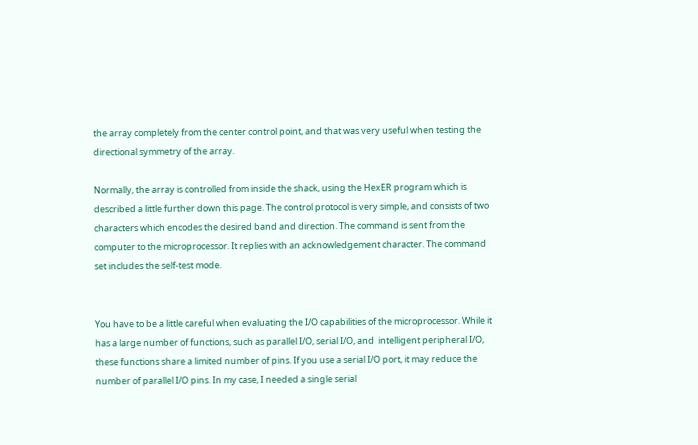the array completely from the center control point, and that was very useful when testing the directional symmetry of the array.

Normally, the array is controlled from inside the shack, using the HexER program which is described a little further down this page. The control protocol is very simple, and consists of two characters which encodes the desired band and direction. The command is sent from the computer to the microprocessor. It replies with an acknowledgement character. The command set includes the self-test mode.


You have to be a little careful when evaluating the I/O capabilities of the microprocessor. While it has a large number of functions, such as parallel I/O, serial I/O, and  intelligent peripheral I/O, these functions share a limited number of pins. If you use a serial I/O port, it may reduce the number of parallel I/O pins. In my case, I needed a single serial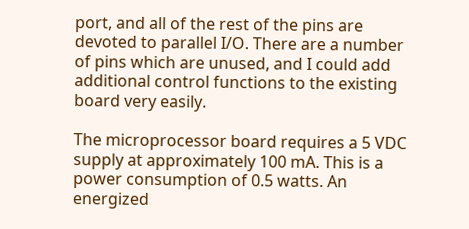port, and all of the rest of the pins are devoted to parallel I/O. There are a number of pins which are unused, and I could add additional control functions to the existing board very easily.

The microprocessor board requires a 5 VDC supply at approximately 100 mA. This is a power consumption of 0.5 watts. An energized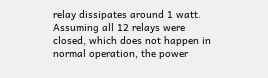relay dissipates around 1 watt. Assuming all 12 relays were closed, which does not happen in normal operation, the power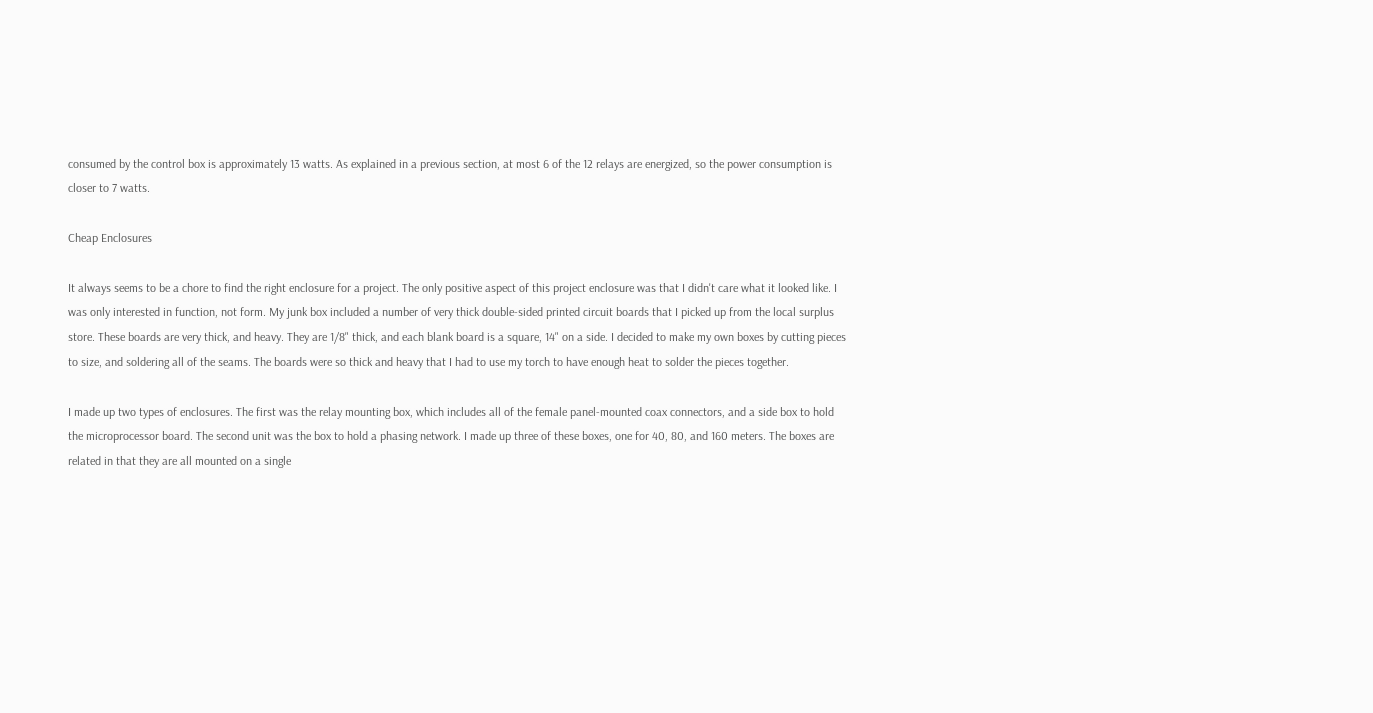consumed by the control box is approximately 13 watts. As explained in a previous section, at most 6 of the 12 relays are energized, so the power consumption is closer to 7 watts.

Cheap Enclosures

It always seems to be a chore to find the right enclosure for a project. The only positive aspect of this project enclosure was that I didn't care what it looked like. I was only interested in function, not form. My junk box included a number of very thick double-sided printed circuit boards that I picked up from the local surplus store. These boards are very thick, and heavy. They are 1/8" thick, and each blank board is a square, 14" on a side. I decided to make my own boxes by cutting pieces to size, and soldering all of the seams. The boards were so thick and heavy that I had to use my torch to have enough heat to solder the pieces together.

I made up two types of enclosures. The first was the relay mounting box, which includes all of the female panel-mounted coax connectors, and a side box to hold the microprocessor board. The second unit was the box to hold a phasing network. I made up three of these boxes, one for 40, 80, and 160 meters. The boxes are related in that they are all mounted on a single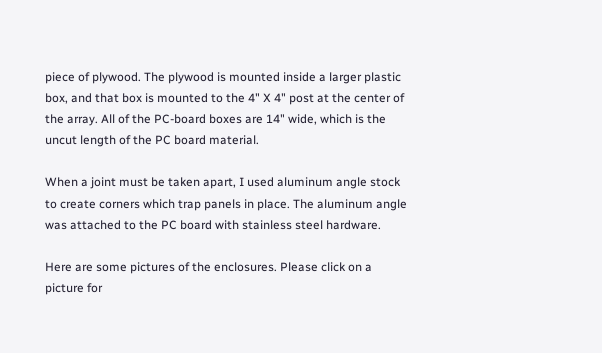piece of plywood. The plywood is mounted inside a larger plastic box, and that box is mounted to the 4" X 4" post at the center of the array. All of the PC-board boxes are 14" wide, which is the uncut length of the PC board material.

When a joint must be taken apart, I used aluminum angle stock to create corners which trap panels in place. The aluminum angle was attached to the PC board with stainless steel hardware.

Here are some pictures of the enclosures. Please click on a picture for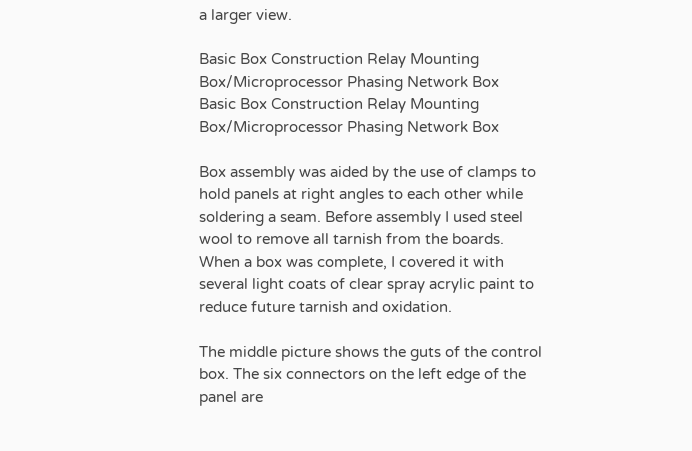a larger view.

Basic Box Construction Relay Mounting Box/Microprocessor Phasing Network Box
Basic Box Construction Relay Mounting Box/Microprocessor Phasing Network Box

Box assembly was aided by the use of clamps to hold panels at right angles to each other while soldering a seam. Before assembly I used steel wool to remove all tarnish from the boards. When a box was complete, I covered it with several light coats of clear spray acrylic paint to reduce future tarnish and oxidation.

The middle picture shows the guts of the control box. The six connectors on the left edge of the panel are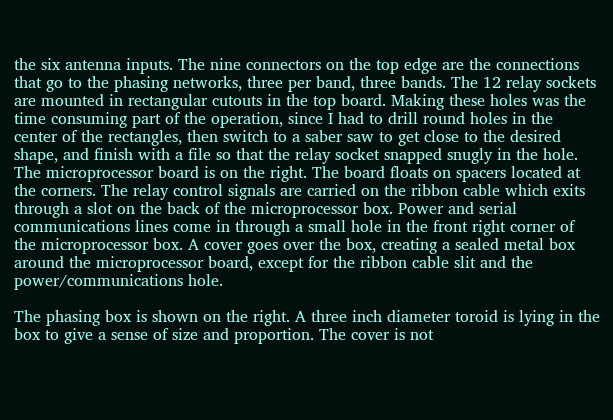the six antenna inputs. The nine connectors on the top edge are the connections that go to the phasing networks, three per band, three bands. The 12 relay sockets are mounted in rectangular cutouts in the top board. Making these holes was the time consuming part of the operation, since I had to drill round holes in the center of the rectangles, then switch to a saber saw to get close to the desired shape, and finish with a file so that the relay socket snapped snugly in the hole. The microprocessor board is on the right. The board floats on spacers located at the corners. The relay control signals are carried on the ribbon cable which exits through a slot on the back of the microprocessor box. Power and serial communications lines come in through a small hole in the front right corner of the microprocessor box. A cover goes over the box, creating a sealed metal box around the microprocessor board, except for the ribbon cable slit and the power/communications hole.

The phasing box is shown on the right. A three inch diameter toroid is lying in the box to give a sense of size and proportion. The cover is not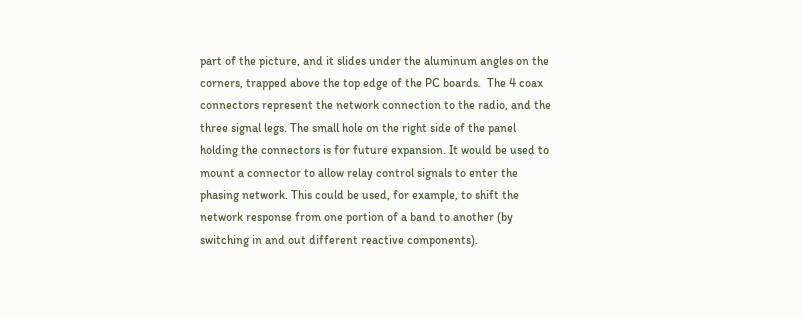part of the picture, and it slides under the aluminum angles on the corners, trapped above the top edge of the PC boards.  The 4 coax connectors represent the network connection to the radio, and the three signal legs. The small hole on the right side of the panel holding the connectors is for future expansion. It would be used to mount a connector to allow relay control signals to enter the phasing network. This could be used, for example, to shift the network response from one portion of a band to another (by switching in and out different reactive components).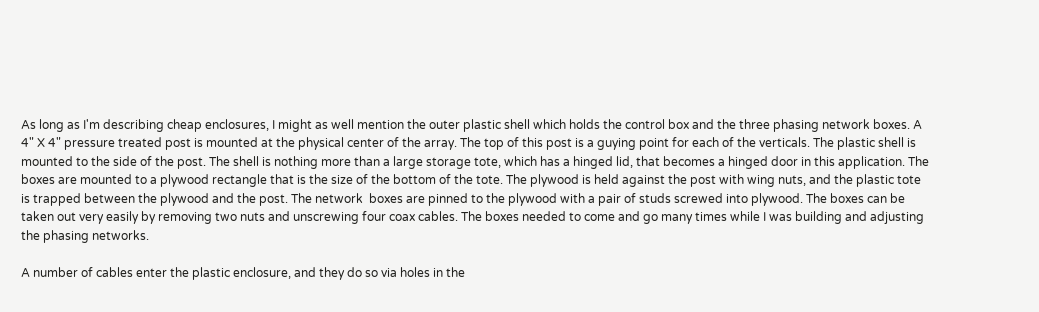As long as I'm describing cheap enclosures, I might as well mention the outer plastic shell which holds the control box and the three phasing network boxes. A 4" X 4" pressure treated post is mounted at the physical center of the array. The top of this post is a guying point for each of the verticals. The plastic shell is mounted to the side of the post. The shell is nothing more than a large storage tote, which has a hinged lid, that becomes a hinged door in this application. The boxes are mounted to a plywood rectangle that is the size of the bottom of the tote. The plywood is held against the post with wing nuts, and the plastic tote is trapped between the plywood and the post. The network  boxes are pinned to the plywood with a pair of studs screwed into plywood. The boxes can be taken out very easily by removing two nuts and unscrewing four coax cables. The boxes needed to come and go many times while I was building and adjusting the phasing networks.

A number of cables enter the plastic enclosure, and they do so via holes in the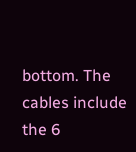bottom. The cables include the 6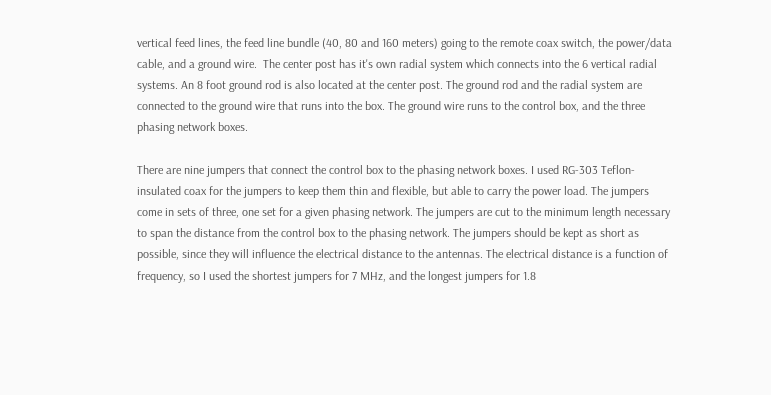vertical feed lines, the feed line bundle (40, 80 and 160 meters) going to the remote coax switch, the power/data cable, and a ground wire.  The center post has it's own radial system which connects into the 6 vertical radial systems. An 8 foot ground rod is also located at the center post. The ground rod and the radial system are connected to the ground wire that runs into the box. The ground wire runs to the control box, and the three phasing network boxes.

There are nine jumpers that connect the control box to the phasing network boxes. I used RG-303 Teflon-insulated coax for the jumpers to keep them thin and flexible, but able to carry the power load. The jumpers come in sets of three, one set for a given phasing network. The jumpers are cut to the minimum length necessary to span the distance from the control box to the phasing network. The jumpers should be kept as short as possible, since they will influence the electrical distance to the antennas. The electrical distance is a function of frequency, so I used the shortest jumpers for 7 MHz, and the longest jumpers for 1.8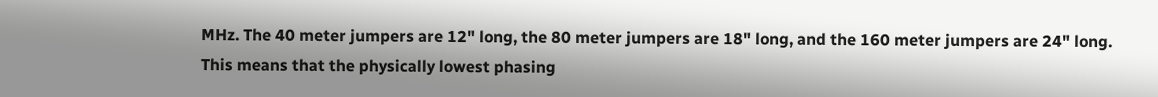MHz. The 40 meter jumpers are 12" long, the 80 meter jumpers are 18" long, and the 160 meter jumpers are 24" long. This means that the physically lowest phasing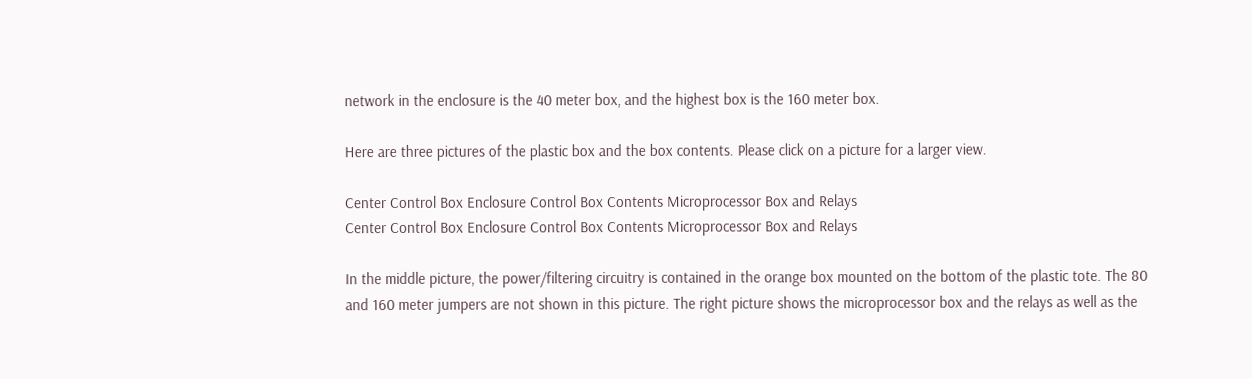network in the enclosure is the 40 meter box, and the highest box is the 160 meter box.

Here are three pictures of the plastic box and the box contents. Please click on a picture for a larger view.

Center Control Box Enclosure Control Box Contents Microprocessor Box and Relays
Center Control Box Enclosure Control Box Contents Microprocessor Box and Relays

In the middle picture, the power/filtering circuitry is contained in the orange box mounted on the bottom of the plastic tote. The 80 and 160 meter jumpers are not shown in this picture. The right picture shows the microprocessor box and the relays as well as the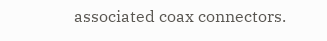associated coax connectors.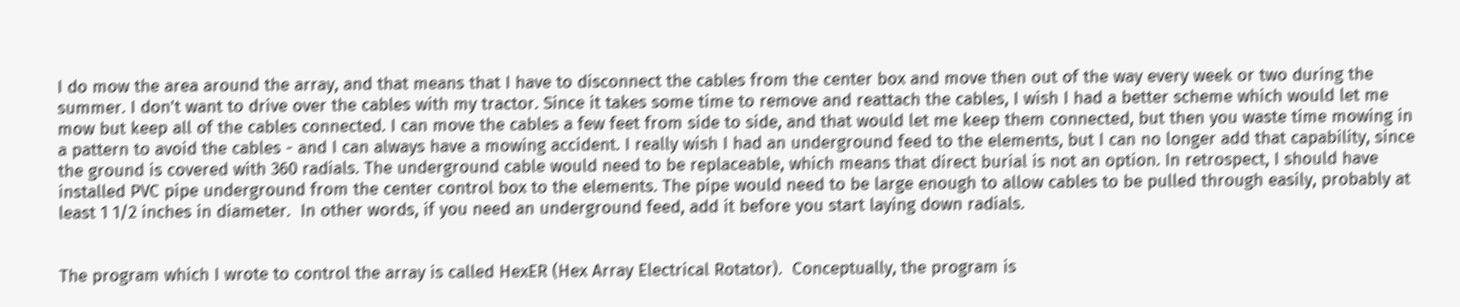I do mow the area around the array, and that means that I have to disconnect the cables from the center box and move then out of the way every week or two during the summer. I don't want to drive over the cables with my tractor. Since it takes some time to remove and reattach the cables, I wish I had a better scheme which would let me mow but keep all of the cables connected. I can move the cables a few feet from side to side, and that would let me keep them connected, but then you waste time mowing in a pattern to avoid the cables - and I can always have a mowing accident. I really wish I had an underground feed to the elements, but I can no longer add that capability, since the ground is covered with 360 radials. The underground cable would need to be replaceable, which means that direct burial is not an option. In retrospect, I should have installed PVC pipe underground from the center control box to the elements. The pipe would need to be large enough to allow cables to be pulled through easily, probably at least 1 1/2 inches in diameter.  In other words, if you need an underground feed, add it before you start laying down radials.


The program which I wrote to control the array is called HexER (Hex Array Electrical Rotator).  Conceptually, the program is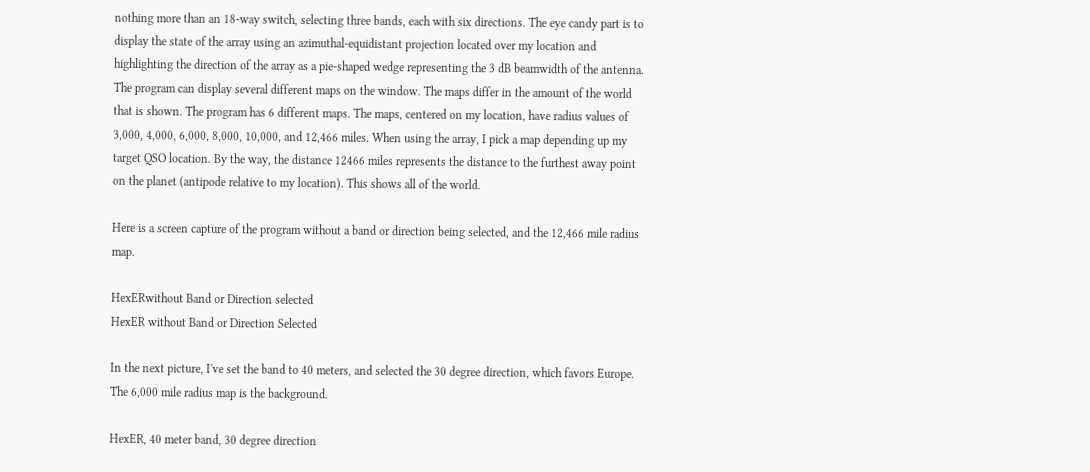nothing more than an 18-way switch, selecting three bands, each with six directions. The eye candy part is to display the state of the array using an azimuthal-equidistant projection located over my location and highlighting the direction of the array as a pie-shaped wedge representing the 3 dB beamwidth of the antenna. The program can display several different maps on the window. The maps differ in the amount of the world that is shown. The program has 6 different maps. The maps, centered on my location, have radius values of 3,000, 4,000, 6,000, 8,000, 10,000, and 12,466 miles. When using the array, I pick a map depending up my target QSO location. By the way, the distance 12466 miles represents the distance to the furthest away point on the planet (antipode relative to my location). This shows all of the world.

Here is a screen capture of the program without a band or direction being selected, and the 12,466 mile radius map.

HexERwithout Band or Direction selected
HexER without Band or Direction Selected

In the next picture, I've set the band to 40 meters, and selected the 30 degree direction, which favors Europe. The 6,000 mile radius map is the background.

HexER, 40 meter band, 30 degree direction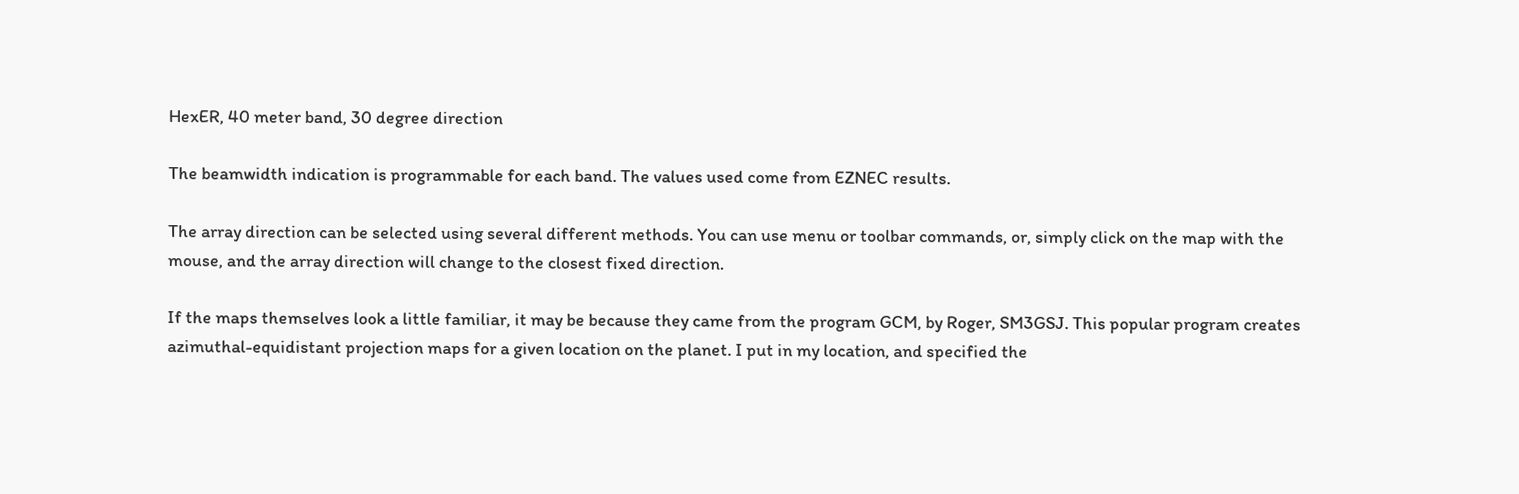HexER, 40 meter band, 30 degree direction

The beamwidth indication is programmable for each band. The values used come from EZNEC results.

The array direction can be selected using several different methods. You can use menu or toolbar commands, or, simply click on the map with the mouse, and the array direction will change to the closest fixed direction.

If the maps themselves look a little familiar, it may be because they came from the program GCM, by Roger, SM3GSJ. This popular program creates azimuthal-equidistant projection maps for a given location on the planet. I put in my location, and specified the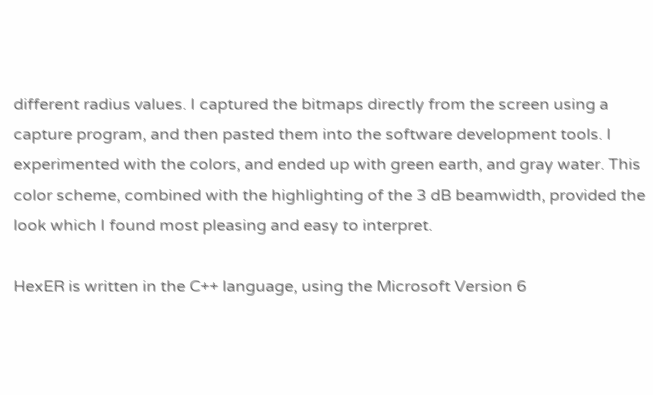different radius values. I captured the bitmaps directly from the screen using a capture program, and then pasted them into the software development tools. I experimented with the colors, and ended up with green earth, and gray water. This color scheme, combined with the highlighting of the 3 dB beamwidth, provided the look which I found most pleasing and easy to interpret.

HexER is written in the C++ language, using the Microsoft Version 6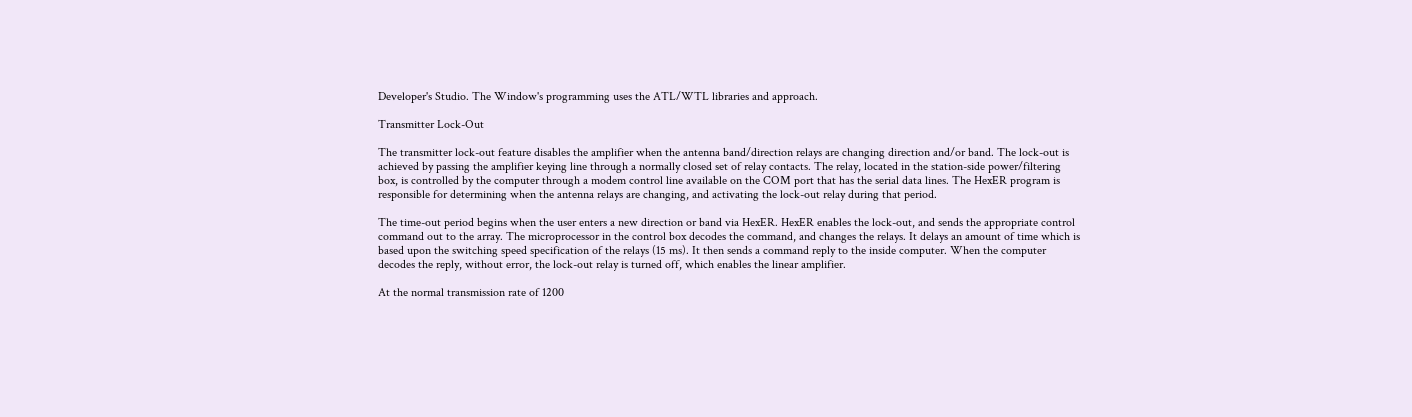Developer's Studio. The Window's programming uses the ATL/WTL libraries and approach.

Transmitter Lock-Out

The transmitter lock-out feature disables the amplifier when the antenna band/direction relays are changing direction and/or band. The lock-out is achieved by passing the amplifier keying line through a normally closed set of relay contacts. The relay, located in the station-side power/filtering box, is controlled by the computer through a modem control line available on the COM port that has the serial data lines. The HexER program is responsible for determining when the antenna relays are changing, and activating the lock-out relay during that period.

The time-out period begins when the user enters a new direction or band via HexER. HexER enables the lock-out, and sends the appropriate control command out to the array. The microprocessor in the control box decodes the command, and changes the relays. It delays an amount of time which is based upon the switching speed specification of the relays (15 ms). It then sends a command reply to the inside computer. When the computer decodes the reply, without error, the lock-out relay is turned off, which enables the linear amplifier.

At the normal transmission rate of 1200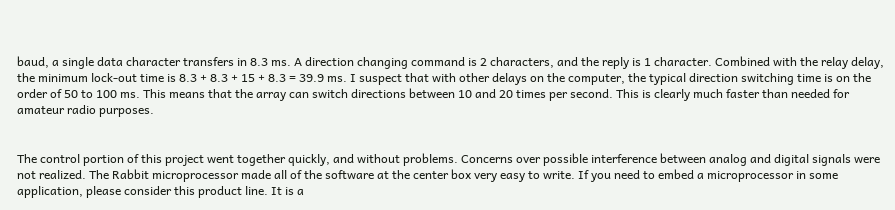baud, a single data character transfers in 8.3 ms. A direction changing command is 2 characters, and the reply is 1 character. Combined with the relay delay, the minimum lock-out time is 8.3 + 8.3 + 15 + 8.3 = 39.9 ms. I suspect that with other delays on the computer, the typical direction switching time is on the order of 50 to 100 ms. This means that the array can switch directions between 10 and 20 times per second. This is clearly much faster than needed for amateur radio purposes.


The control portion of this project went together quickly, and without problems. Concerns over possible interference between analog and digital signals were not realized. The Rabbit microprocessor made all of the software at the center box very easy to write. If you need to embed a microprocessor in some application, please consider this product line. It is a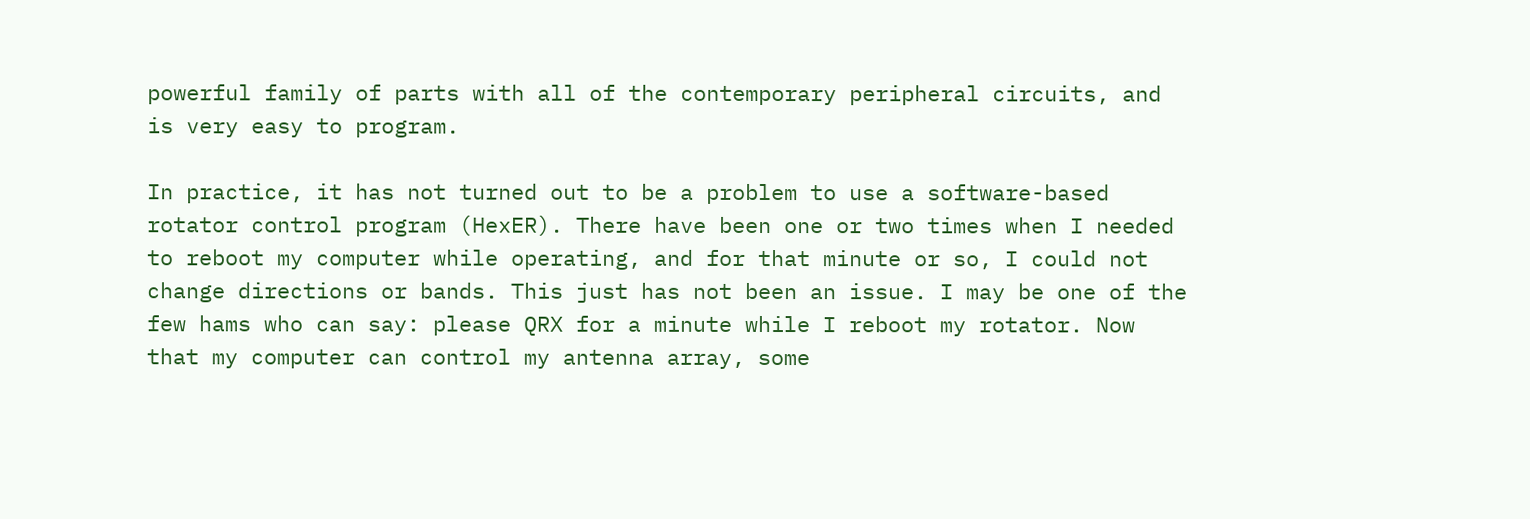powerful family of parts with all of the contemporary peripheral circuits, and is very easy to program.

In practice, it has not turned out to be a problem to use a software-based rotator control program (HexER). There have been one or two times when I needed to reboot my computer while operating, and for that minute or so, I could not change directions or bands. This just has not been an issue. I may be one of the few hams who can say: please QRX for a minute while I reboot my rotator. Now that my computer can control my antenna array, some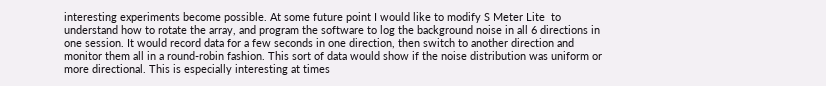interesting experiments become possible. At some future point I would like to modify S Meter Lite  to understand how to rotate the array, and program the software to log the background noise in all 6 directions in one session. It would record data for a few seconds in one direction, then switch to another direction and monitor them all in a round-robin fashion. This sort of data would show if the noise distribution was uniform or more directional. This is especially interesting at times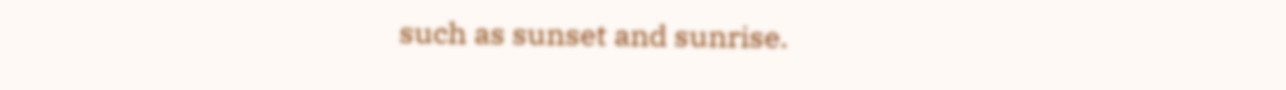such as sunset and sunrise.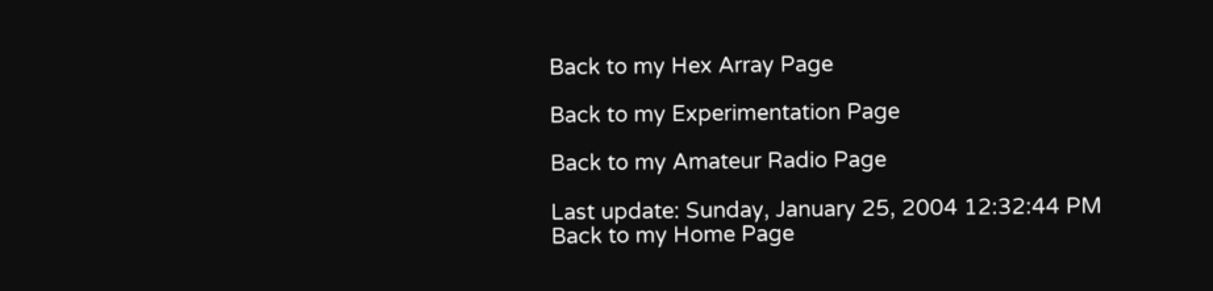Back to my Hex Array Page

Back to my Experimentation Page

Back to my Amateur Radio Page

Last update: Sunday, January 25, 2004 12:32:44 PM
Back to my Home Page